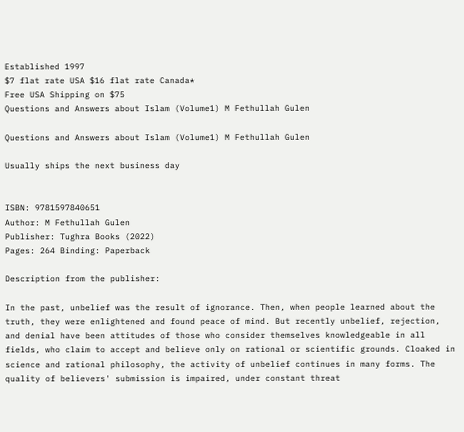Established 1997
$7 flat rate USA $16 flat rate Canada*
Free USA Shipping on $75
Questions and Answers about Islam (Volume1) M Fethullah Gulen

Questions and Answers about Islam (Volume1) M Fethullah Gulen

Usually ships the next business day


ISBN: 9781597840651
Author: M Fethullah Gulen
Publisher: Tughra Books (2022)
Pages: 264 Binding: Paperback

Description from the publisher:

In the past, unbelief was the result of ignorance. Then, when people learned about the truth, they were enlightened and found peace of mind. But recently unbelief, rejection, and denial have been attitudes of those who consider themselves knowledgeable in all fields, who claim to accept and believe only on rational or scientific grounds. Cloaked in science and rational philosophy, the activity of unbelief continues in many forms. The quality of believers' submission is impaired, under constant threat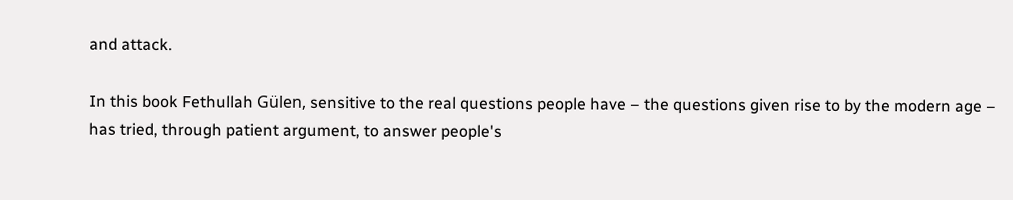and attack.

In this book Fethullah Gülen, sensitive to the real questions people have – the questions given rise to by the modern age – has tried, through patient argument, to answer people's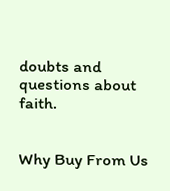doubts and questions about faith.


Why Buy From Us